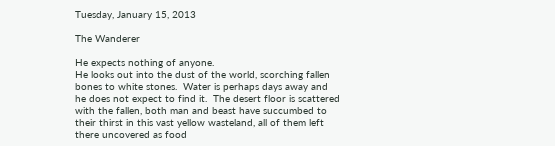Tuesday, January 15, 2013

The Wanderer

He expects nothing of anyone.
He looks out into the dust of the world, scorching fallen bones to white stones.  Water is perhaps days away and he does not expect to find it.  The desert floor is scattered with the fallen, both man and beast have succumbed to their thirst in this vast yellow wasteland, all of them left there uncovered as food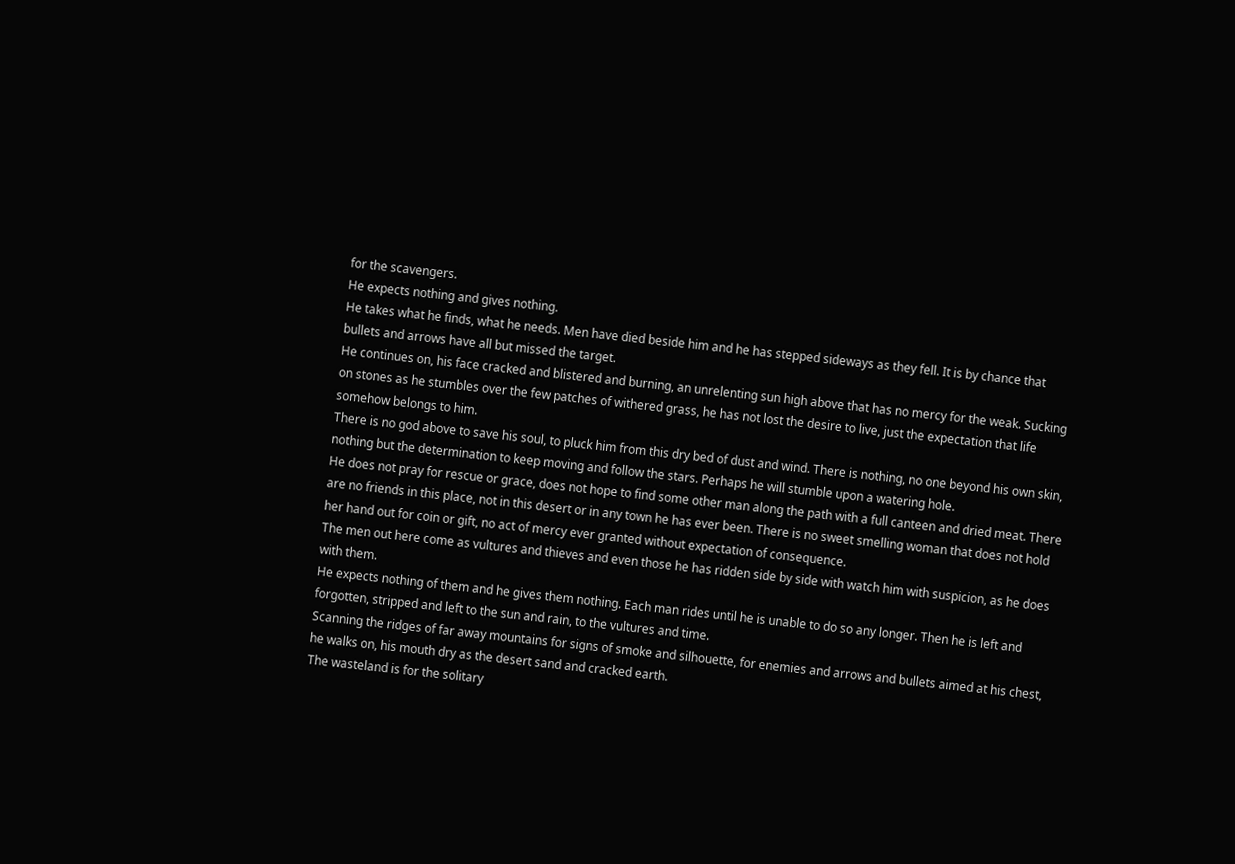for the scavengers.
He expects nothing and gives nothing.
He takes what he finds, what he needs. Men have died beside him and he has stepped sideways as they fell. It is by chance that bullets and arrows have all but missed the target.
He continues on, his face cracked and blistered and burning, an unrelenting sun high above that has no mercy for the weak. Sucking on stones as he stumbles over the few patches of withered grass, he has not lost the desire to live, just the expectation that life somehow belongs to him.
There is no god above to save his soul, to pluck him from this dry bed of dust and wind. There is nothing, no one beyond his own skin, nothing but the determination to keep moving and follow the stars. Perhaps he will stumble upon a watering hole.
He does not pray for rescue or grace, does not hope to find some other man along the path with a full canteen and dried meat. There are no friends in this place, not in this desert or in any town he has ever been. There is no sweet smelling woman that does not hold her hand out for coin or gift, no act of mercy ever granted without expectation of consequence.
The men out here come as vultures and thieves and even those he has ridden side by side with watch him with suspicion, as he does with them.
He expects nothing of them and he gives them nothing. Each man rides until he is unable to do so any longer. Then he is left and forgotten, stripped and left to the sun and rain, to the vultures and time.
Scanning the ridges of far away mountains for signs of smoke and silhouette, for enemies and arrows and bullets aimed at his chest, he walks on, his mouth dry as the desert sand and cracked earth.
The wasteland is for the solitary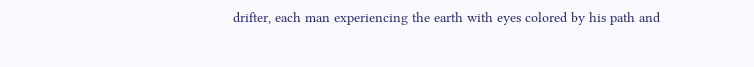drifter, each man experiencing the earth with eyes colored by his path and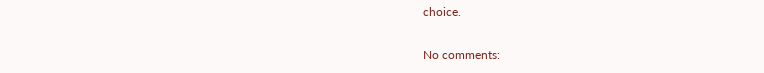choice.

No comments: